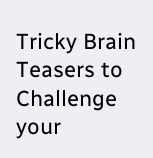Tricky Brain Teasers to Challenge your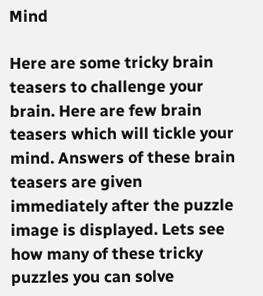Mind

Here are some tricky brain teasers to challenge your brain. Here are few brain teasers which will tickle your mind. Answers of these brain teasers are given immediately after the puzzle image is displayed. Lets see how many of these tricky puzzles you can solve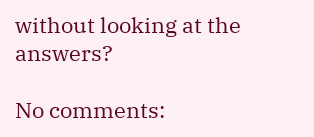without looking at the answers?

No comments: